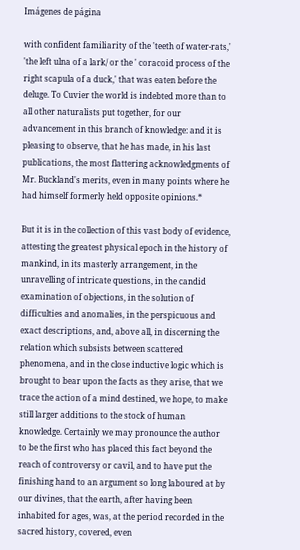Imágenes de página

with confident familiarity of the 'teeth of water-rats,' 'the left ulna of a lark/ or the ' coracoid process of the right scapula of a duck,' that was eaten before the deluge. To Cuvier the world is indebted more than to all other naturalists put together, for our advancement in this branch of knowledge: and it is pleasing to observe, that he has made, in his last publications, the most flattering acknowledgments of Mr. Buckland's merits, even in many points where he had himself formerly held opposite opinions.*

But it is in the collection of this vast body of evidence, attesting the greatest physical epoch in the history of mankind, in its masterly arrangement, in the unravelling of intricate questions, in the candid examination of objections, in the solution of difficulties and anomalies, in the perspicuous and exact descriptions, and, above all, in discerning the relation which subsists between scattered phenomena, and in the close inductive logic which is brought to bear upon the facts as they arise, that we trace the action of a mind destined, we hope, to make still larger additions to the stock of human knowledge. Certainly we may pronounce the author to be the first who has placed this fact beyond the reach of controversy or cavil, and to have put the finishing hand to an argument so long laboured at by our divines, that the earth, after having been inhabited for ages, was, at the period recorded in the sacred history, covered, even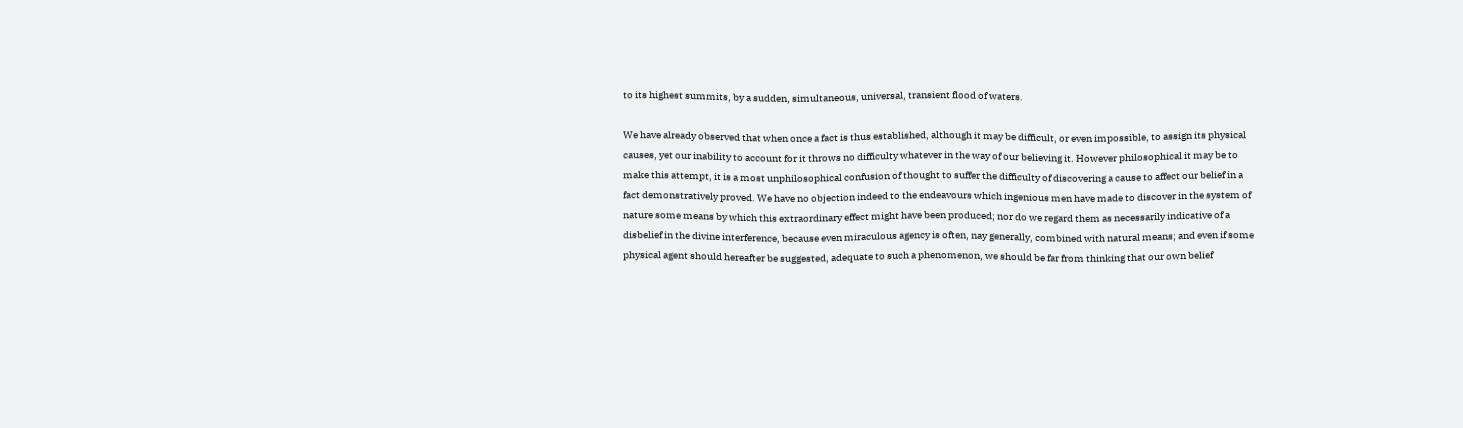to its highest summits, by a sudden, simultaneous, universal, transient flood of waters.

We have already observed that when once a fact is thus established, although it may be difficult, or even impossible, to assign its physical causes, yet our inability to account for it throws no difficulty whatever in the way of our believing it. However philosophical it may be to make this attempt, it is a most unphilosophical confusion of thought to suffer the difficulty of discovering a cause to affect our belief in a fact demonstratively proved. We have no objection indeed to the endeavours which ingenious men have made to discover in the system of nature some means by which this extraordinary effect might have been produced; nor do we regard them as necessarily indicative of a disbelief in the divine interference, because even miraculous agency is often, nay generally, combined with natural means; and even if some physical agent should hereafter be suggested, adequate to such a phenomenon, we should be far from thinking that our own belief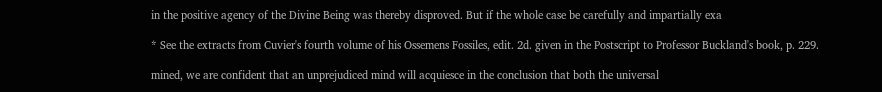in the positive agency of the Divine Being was thereby disproved. But if the whole case be carefully and impartially exa

* See the extracts from Cuvier's fourth volume of his Ossemens Fossiles, edit. 2d. given in the Postscript to Professor Buckland's book, p. 229.

mined, we are confident that an unprejudiced mind will acquiesce in the conclusion that both the universal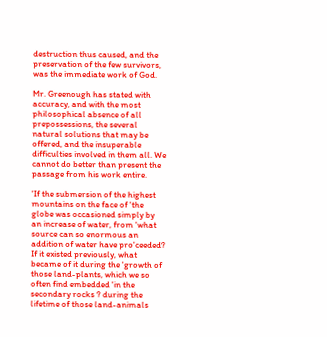destruction thus caused, and the preservation of the few survivors, was the immediate work of God.

Mr. Greenough has stated with accuracy, and with the most philosophical absence of all prepossessions, the several natural solutions that may be offered, and the insuperable difficulties involved in them all. We cannot do better than present the passage from his work entire.

'If the submersion of the highest mountains on the face of 'the globe was occasioned simply by an increase of water, from 'what source can so enormous an addition of water have pro'ceeded? If it existed previously, what became of it during the 'growth of those land-plants, which we so often find embedded 'in the secondary rocks ? during the lifetime of those land-animals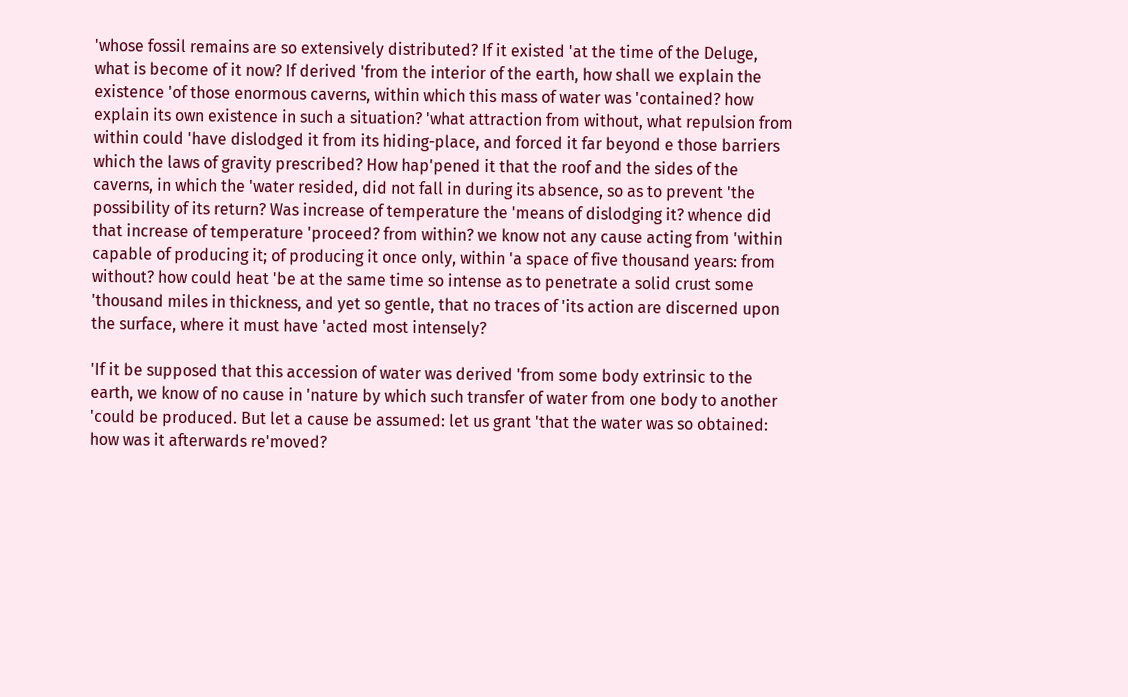'whose fossil remains are so extensively distributed? If it existed 'at the time of the Deluge, what is become of it now? If derived 'from the interior of the earth, how shall we explain the existence 'of those enormous caverns, within which this mass of water was 'contained? how explain its own existence in such a situation? 'what attraction from without, what repulsion from within could 'have dislodged it from its hiding-place, and forced it far beyond e those barriers which the laws of gravity prescribed? How hap'pened it that the roof and the sides of the caverns, in which the 'water resided, did not fall in during its absence, so as to prevent 'the possibility of its return? Was increase of temperature the 'means of dislodging it? whence did that increase of temperature 'proceed? from within? we know not any cause acting from 'within capable of producing it; of producing it once only, within 'a space of five thousand years: from without? how could heat 'be at the same time so intense as to penetrate a solid crust some 'thousand miles in thickness, and yet so gentle, that no traces of 'its action are discerned upon the surface, where it must have 'acted most intensely?

'If it be supposed that this accession of water was derived 'from some body extrinsic to the earth, we know of no cause in 'nature by which such transfer of water from one body to another 'could be produced. But let a cause be assumed: let us grant 'that the water was so obtained: how was it afterwards re'moved?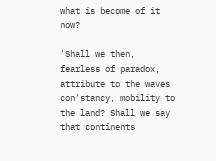what is become of it now?

'Shall we then, fearless of paradox, attribute to the waves con'stancy, mobility to the land? Shall we say that continents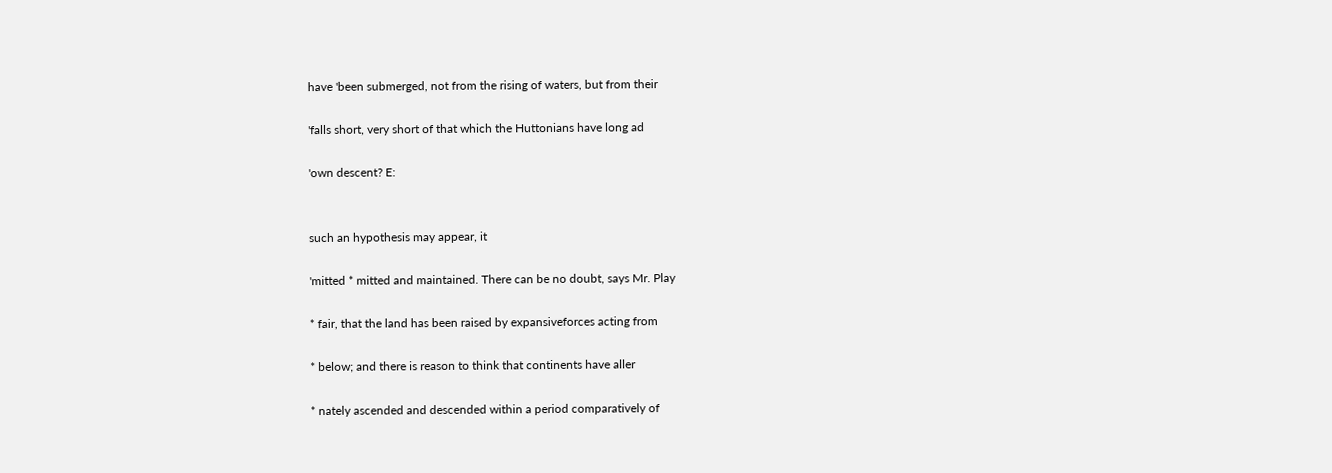have 'been submerged, not from the rising of waters, but from their

'falls short, very short of that which the Huttonians have long ad

'own descent? E:


such an hypothesis may appear, it

'mitted * mitted and maintained. There can be no doubt, says Mr. Play

* fair, that the land has been raised by expansiveforces acting from

* below; and there is reason to think that continents have aller

* nately ascended and descended within a period comparatively of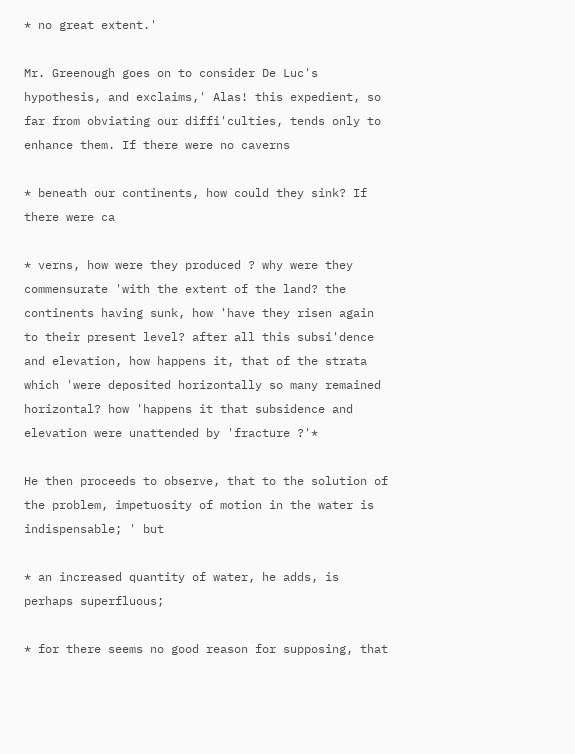* no great extent.'

Mr. Greenough goes on to consider De Luc's hypothesis, and exclaims,' Alas! this expedient, so far from obviating our diffi'culties, tends only to enhance them. If there were no caverns

* beneath our continents, how could they sink? If there were ca

* verns, how were they produced ? why were they commensurate 'with the extent of the land? the continents having sunk, how 'have they risen again to their present level? after all this subsi'dence and elevation, how happens it, that of the strata which 'were deposited horizontally so many remained horizontal? how 'happens it that subsidence and elevation were unattended by 'fracture ?'*

He then proceeds to observe, that to the solution of the problem, impetuosity of motion in the water is indispensable; ' but

* an increased quantity of water, he adds, is perhaps superfluous;

* for there seems no good reason for supposing, that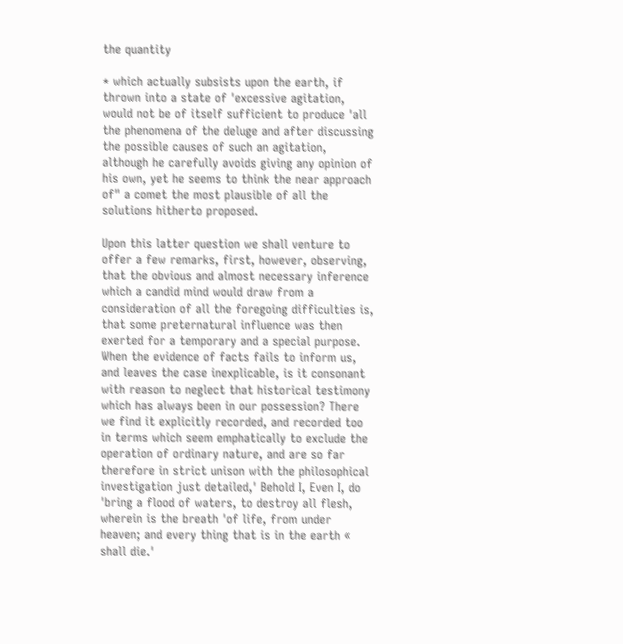the quantity

* which actually subsists upon the earth, if thrown into a state of 'excessive agitation, would not be of itself sufficient to produce 'all the phenomena of the deluge and after discussing the possible causes of such an agitation, although he carefully avoids giving any opinion of his own, yet he seems to think the near approach of" a comet the most plausible of all the solutions hitherto proposed.

Upon this latter question we shall venture to offer a few remarks, first, however, observing, that the obvious and almost necessary inference which a candid mind would draw from a consideration of all the foregoing difficulties is, that some preternatural influence was then exerted for a temporary and a special purpose. When the evidence of facts fails to inform us, and leaves the case inexplicable, is it consonant with reason to neglect that historical testimony which has always been in our possession? There we find it explicitly recorded, and recorded too in terms which seem emphatically to exclude the operation of ordinary nature, and are so far therefore in strict unison with the philosophical investigation just detailed,' Behold I, Even I, do 'bring a flood of waters, to destroy all flesh, wherein is the breath 'of life, from under heaven; and every thing that is in the earth « shall die.'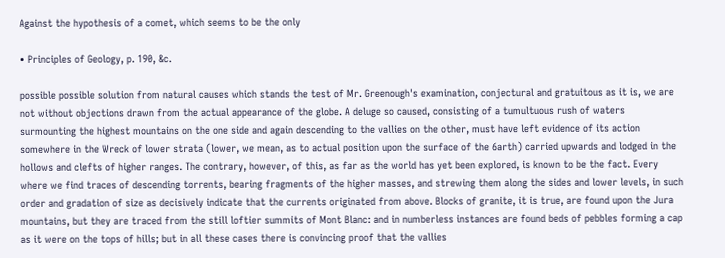Against the hypothesis of a comet, which seems to be the only

• Principles of Geology, p. 190, &c.

possible possible solution from natural causes which stands the test of Mr. Greenough's examination, conjectural and gratuitous as it is, we are not without objections drawn from the actual appearance of the globe. A deluge so caused, consisting of a tumultuous rush of waters surmounting the highest mountains on the one side and again descending to the vallies on the other, must have left evidence of its action somewhere in the Wreck of lower strata (lower, we mean, as to actual position upon the surface of the 6arth) carried upwards and lodged in the hollows and clefts of higher ranges. The contrary, however, of this, as far as the world has yet been explored, is known to be the fact. Every where we find traces of descending torrents, bearing fragments of the higher masses, and strewing them along the sides and lower levels, in such order and gradation of size as decisively indicate that the currents originated from above. Blocks of granite, it is true, are found upon the Jura mountains, but they are traced from the still loftier summits of Mont Blanc: and in numberless instances are found beds of pebbles forming a cap as it were on the tops of hills; but in all these cases there is convincing proof that the vallies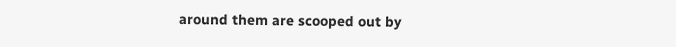around them are scooped out by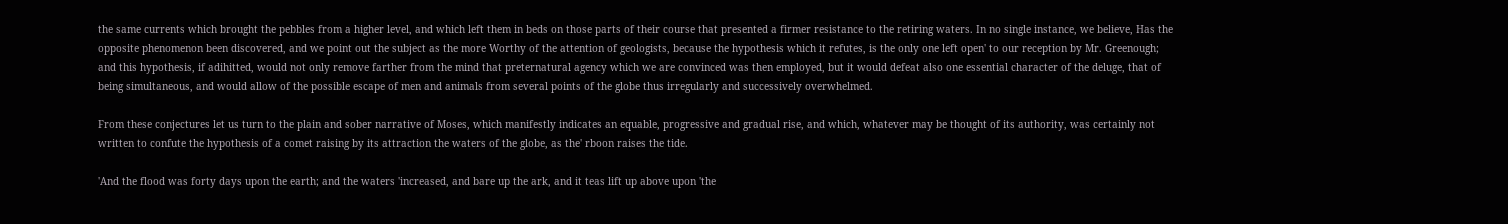the same currents which brought the pebbles from a higher level, and which left them in beds on those parts of their course that presented a firmer resistance to the retiring waters. In no single instance, we believe, Has the opposite phenomenon been discovered, and we point out the subject as the more Worthy of the attention of geologists, because the hypothesis which it refutes, is the only one left open' to our reception by Mr. Greenough; and this hypothesis, if adihitted, would not only remove farther from the mind that preternatural agency which we are convinced was then employed, but it would defeat also one essential character of the deluge, that of being simultaneous, and would allow of the possible escape of men and animals from several points of the globe thus irregularly and successively overwhelmed.

From these conjectures let us turn to the plain and sober narrative of Moses, which manifestly indicates an equable, progressive and gradual rise, and which, whatever may be thought of its authority, was certainly not written to confute the hypothesis of a comet raising by its attraction the waters of the globe, as the' rboon raises the tide.

'And the flood was forty days upon the earth; and the waters 'increased, and bare up the ark, and it teas lift up above upon 'the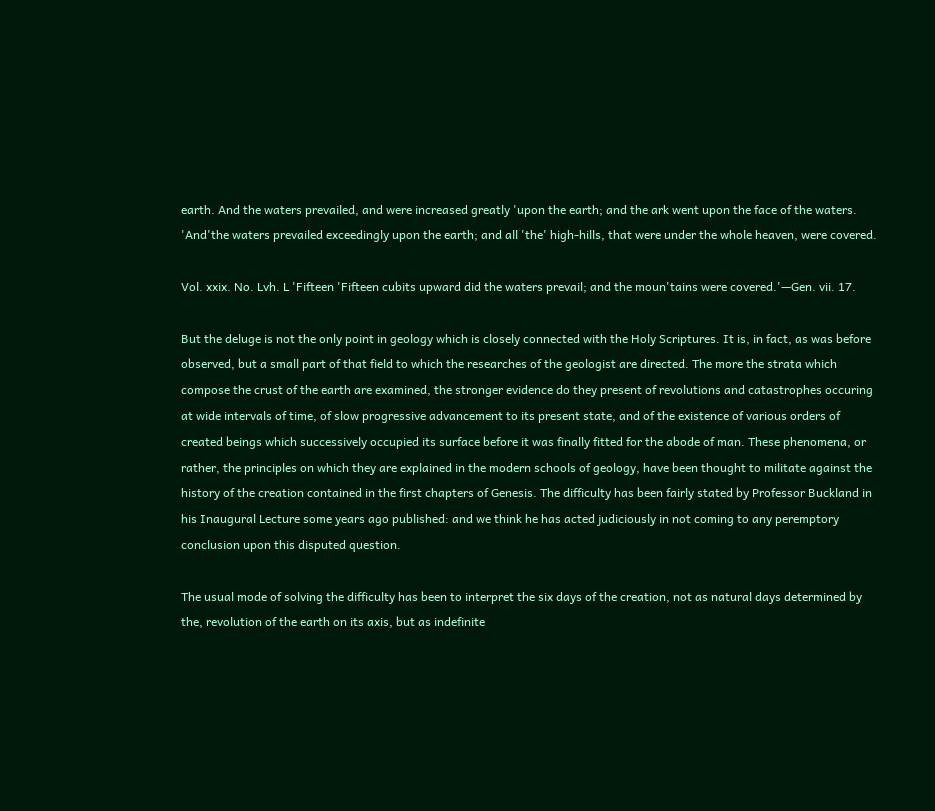earth. And the waters prevailed, and were increased greatly 'upon the earth; and the ark went upon the face of the waters. 'And'the waters prevailed exceedingly upon the earth; and all 'the' high-hills, that were under the whole heaven, were covered.

Vol. xxix. No. Lvh. L 'Fifteen 'Fifteen cubits upward did the waters prevail; and the moun'tains were covered.'—Gen. vii. 17.

But the deluge is not the only point in geology which is closely connected with the Holy Scriptures. It is, in fact, as was before observed, but a small part of that field to which the researches of the geologist are directed. The more the strata which compose the crust of the earth are examined, the stronger evidence do they present of revolutions and catastrophes occuring at wide intervals of time, of slow progressive advancement to its present state, and of the existence of various orders of created beings which successively occupied its surface before it was finally fitted for the abode of man. These phenomena, or rather, the principles on which they are explained in the modern schools of geology, have been thought to militate against the history of the creation contained in the first chapters of Genesis. The difficulty has been fairly stated by Professor Buckland in his Inaugural Lecture some years ago published: and we think he has acted judiciously in not coming to any peremptory conclusion upon this disputed question.

The usual mode of solving the difficulty has been to interpret the six days of the creation, not as natural days determined by the, revolution of the earth on its axis, but as indefinite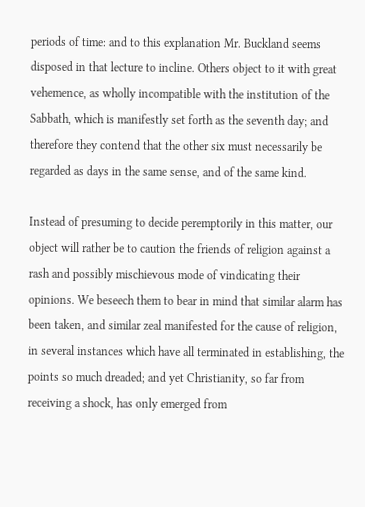periods of time: and to this explanation Mr. Buckland seems disposed in that lecture to incline. Others object to it with great vehemence, as wholly incompatible with the institution of the Sabbath, which is manifestly set forth as the seventh day; and therefore they contend that the other six must necessarily be regarded as days in the same sense, and of the same kind.

Instead of presuming to decide peremptorily in this matter, our object will rather be to caution the friends of religion against a rash and possibly mischievous mode of vindicating their opinions. We beseech them to bear in mind that similar alarm has been taken, and similar zeal manifested for the cause of religion, in several instances which have all terminated in establishing, the points so much dreaded; and yet Christianity, so far from receiving a shock, has only emerged from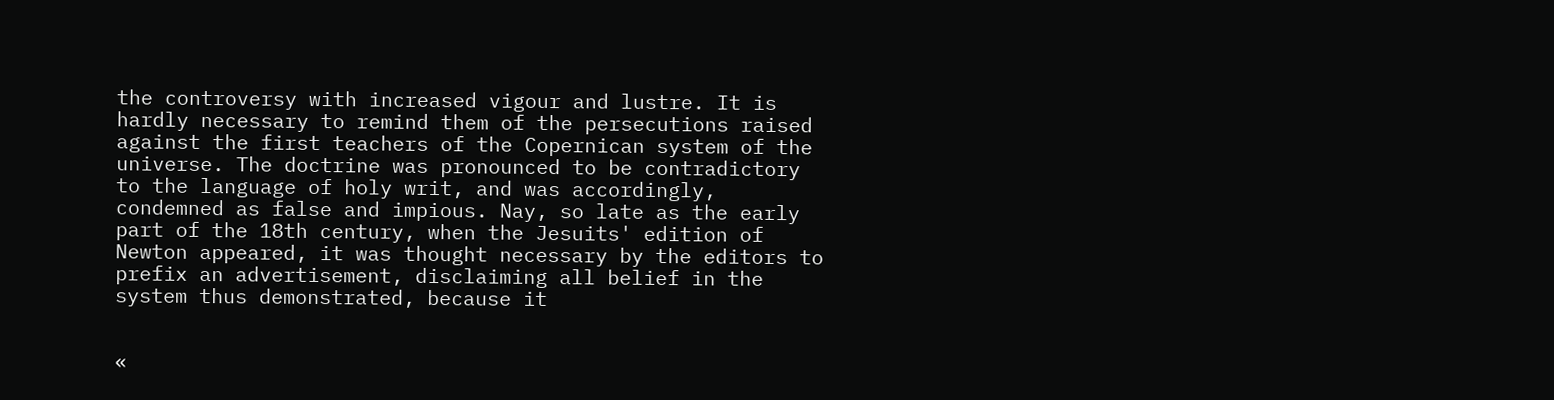the controversy with increased vigour and lustre. It is hardly necessary to remind them of the persecutions raised against the first teachers of the Copernican system of the universe. The doctrine was pronounced to be contradictory to the language of holy writ, and was accordingly, condemned as false and impious. Nay, so late as the early part of the 18th century, when the Jesuits' edition of Newton appeared, it was thought necessary by the editors to prefix an advertisement, disclaiming all belief in the system thus demonstrated, because it


«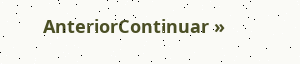AnteriorContinuar »